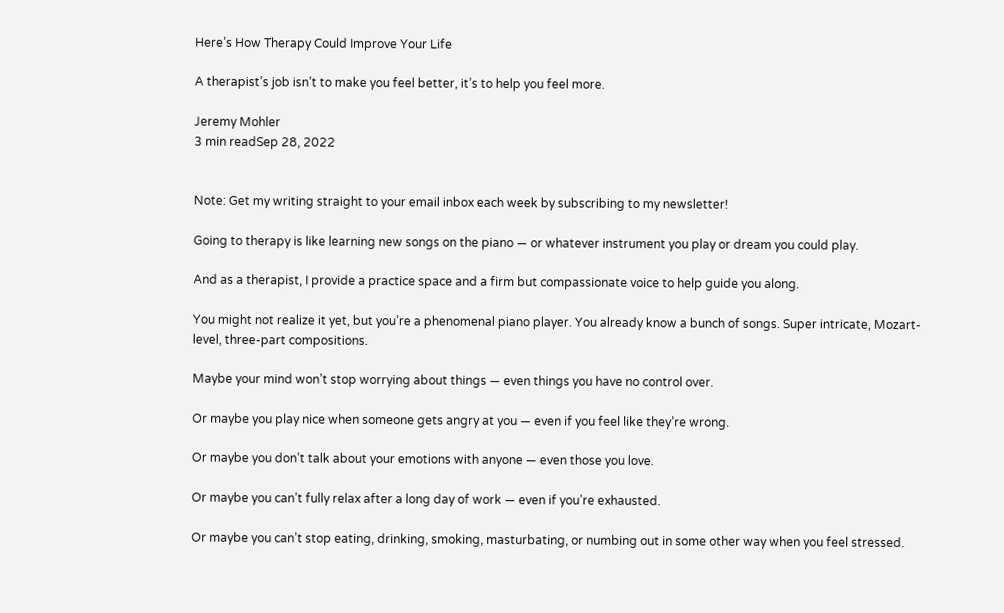Here’s How Therapy Could Improve Your Life

A therapist’s job isn’t to make you feel better, it’s to help you feel more.

Jeremy Mohler
3 min readSep 28, 2022


Note: Get my writing straight to your email inbox each week by subscribing to my newsletter!

Going to therapy is like learning new songs on the piano — or whatever instrument you play or dream you could play.

And as a therapist, I provide a practice space and a firm but compassionate voice to help guide you along.

You might not realize it yet, but you’re a phenomenal piano player. You already know a bunch of songs. Super intricate, Mozart-level, three-part compositions.

Maybe your mind won’t stop worrying about things — even things you have no control over.

Or maybe you play nice when someone gets angry at you — even if you feel like they’re wrong.

Or maybe you don’t talk about your emotions with anyone — even those you love.

Or maybe you can’t fully relax after a long day of work — even if you’re exhausted.

Or maybe you can’t stop eating, drinking, smoking, masturbating, or numbing out in some other way when you feel stressed.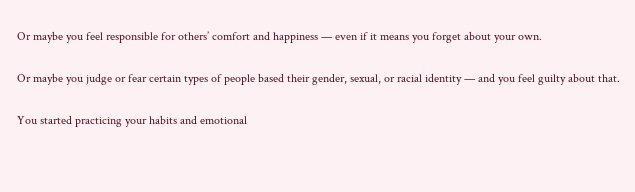Or maybe you feel responsible for others’ comfort and happiness — even if it means you forget about your own.

Or maybe you judge or fear certain types of people based their gender, sexual, or racial identity — and you feel guilty about that.

You started practicing your habits and emotional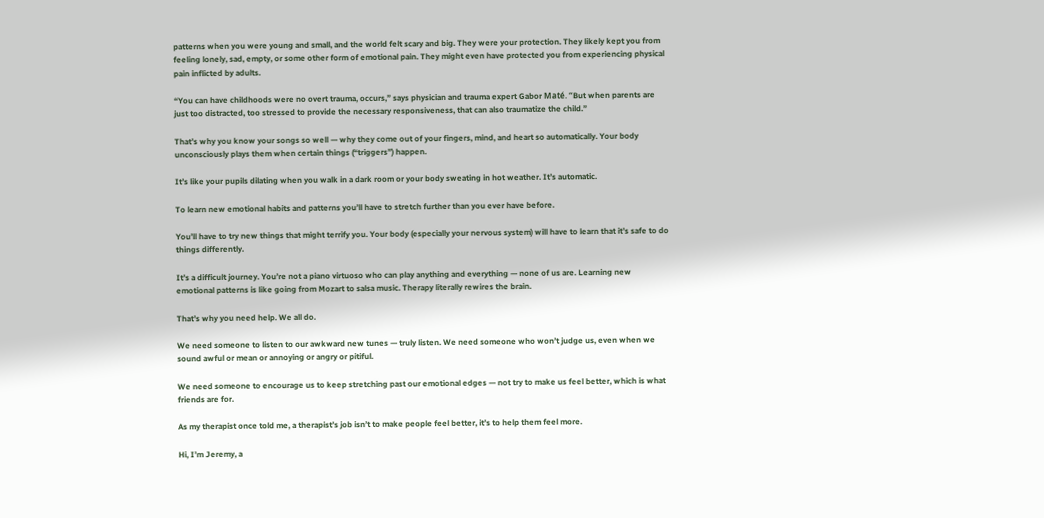patterns when you were young and small, and the world felt scary and big. They were your protection. They likely kept you from feeling lonely, sad, empty, or some other form of emotional pain. They might even have protected you from experiencing physical pain inflicted by adults.

“You can have childhoods were no overt trauma, occurs,” says physician and trauma expert Gabor Maté. “But when parents are just too distracted, too stressed to provide the necessary responsiveness, that can also traumatize the child.”

That’s why you know your songs so well — why they come out of your fingers, mind, and heart so automatically. Your body unconsciously plays them when certain things (“triggers”) happen.

It’s like your pupils dilating when you walk in a dark room or your body sweating in hot weather. It’s automatic.

To learn new emotional habits and patterns you’ll have to stretch further than you ever have before.

You’ll have to try new things that might terrify you. Your body (especially your nervous system) will have to learn that it’s safe to do things differently.

It’s a difficult journey. You’re not a piano virtuoso who can play anything and everything — none of us are. Learning new emotional patterns is like going from Mozart to salsa music. Therapy literally rewires the brain.

That’s why you need help. We all do.

We need someone to listen to our awkward new tunes — truly listen. We need someone who won’t judge us, even when we sound awful or mean or annoying or angry or pitiful.

We need someone to encourage us to keep stretching past our emotional edges — not try to make us feel better, which is what friends are for.

As my therapist once told me, a therapist’s job isn’t to make people feel better, it’s to help them feel more.

Hi, I’m Jeremy, a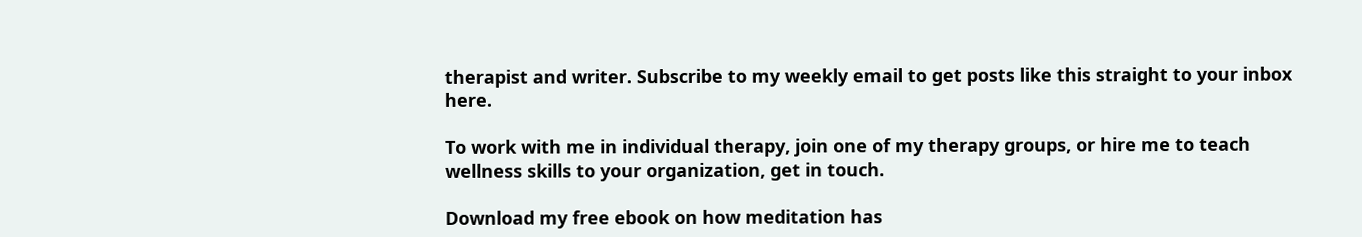therapist and writer. Subscribe to my weekly email to get posts like this straight to your inbox here.

To work with me in individual therapy, join one of my therapy groups, or hire me to teach wellness skills to your organization, get in touch.

Download my free ebook on how meditation has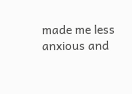made me less anxious and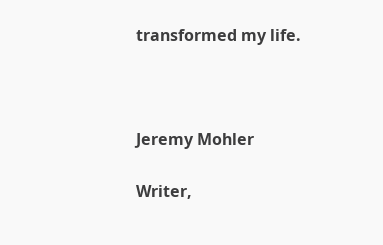transformed my life.



Jeremy Mohler

Writer,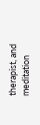therapist, and meditation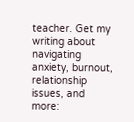teacher. Get my writing about navigating anxiety, burnout, relationship issues, and more: